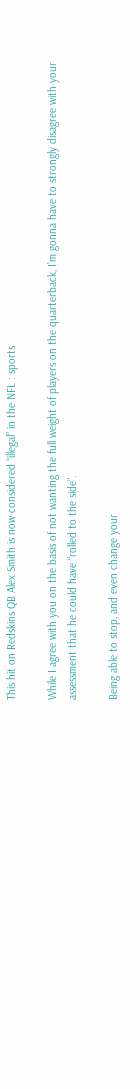This hit on Redskins QB Alex Smith is now considered “illegal” in the NFL : sports

While I agree with you on the basis of not wanting the full weight of players on the quarterback, I’m gonna have to strongly disagree with your assessment that he could have “rolled to the side”.

Being able to stop, and even change your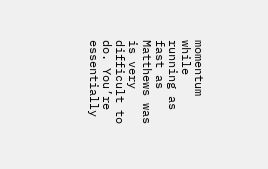momentum while running as fast as Matthews was is very difficult to do. You’re essentially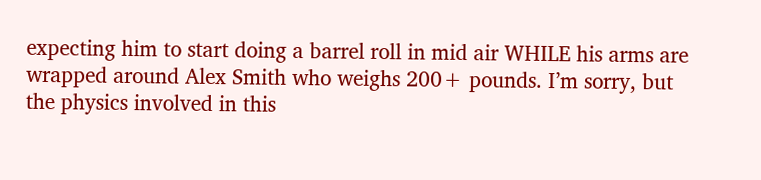expecting him to start doing a barrel roll in mid air WHILE his arms are wrapped around Alex Smith who weighs 200+ pounds. I’m sorry, but the physics involved in this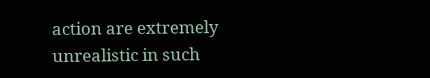action are extremely unrealistic in such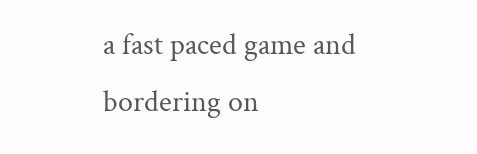a fast paced game and bordering on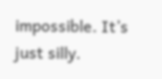impossible. It’s just silly.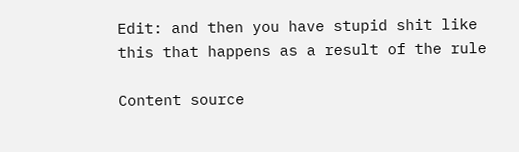Edit: and then you have stupid shit like this that happens as a result of the rule

Content source